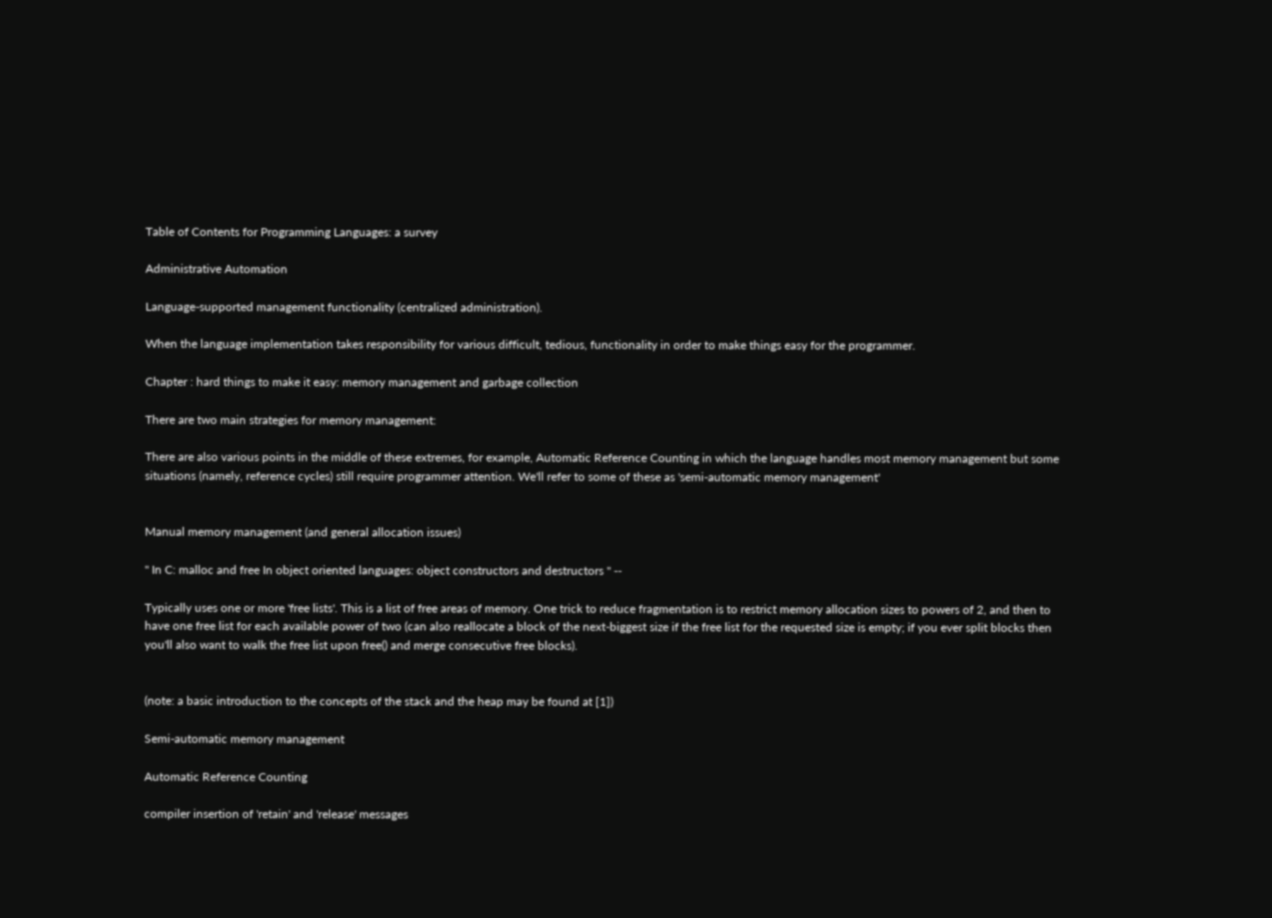Table of Contents for Programming Languages: a survey

Administrative Automation

Language-supported management functionality (centralized administration).

When the language implementation takes responsibility for various difficult, tedious, functionality in order to make things easy for the programmer.

Chapter : hard things to make it easy: memory management and garbage collection

There are two main strategies for memory management:

There are also various points in the middle of these extremes, for example, Automatic Reference Counting in which the language handles most memory management but some situations (namely, reference cycles) still require programmer attention. We'll refer to some of these as 'semi-automatic memory management'


Manual memory management (and general allocation issues)

" In C: malloc and free In object oriented languages: object constructors and destructors " --

Typically uses one or more 'free lists'. This is a list of free areas of memory. One trick to reduce fragmentation is to restrict memory allocation sizes to powers of 2, and then to have one free list for each available power of two (can also reallocate a block of the next-biggest size if the free list for the requested size is empty; if you ever split blocks then you'll also want to walk the free list upon free() and merge consecutive free blocks).


(note: a basic introduction to the concepts of the stack and the heap may be found at [1])

Semi-automatic memory management

Automatic Reference Counting

compiler insertion of 'retain' and 'release' messages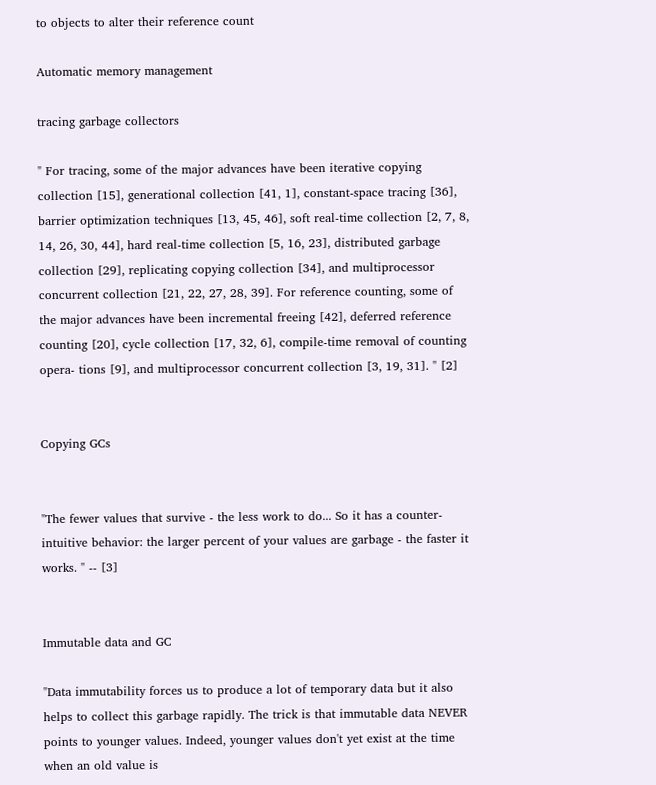to objects to alter their reference count

Automatic memory management

tracing garbage collectors

" For tracing, some of the major advances have been iterative copying collection [15], generational collection [41, 1], constant-space tracing [36], barrier optimization techniques [13, 45, 46], soft real-time collection [2, 7, 8, 14, 26, 30, 44], hard real-time collection [5, 16, 23], distributed garbage collection [29], replicating copying collection [34], and multiprocessor concurrent collection [21, 22, 27, 28, 39]. For reference counting, some of the major advances have been incremental freeing [42], deferred reference counting [20], cycle collection [17, 32, 6], compile-time removal of counting opera- tions [9], and multiprocessor concurrent collection [3, 19, 31]. " [2]


Copying GCs


"The fewer values that survive - the less work to do... So it has a counter-intuitive behavior: the larger percent of your values are garbage - the faster it works. " -- [3]


Immutable data and GC

"Data immutability forces us to produce a lot of temporary data but it also helps to collect this garbage rapidly. The trick is that immutable data NEVER points to younger values. Indeed, younger values don't yet exist at the time when an old value is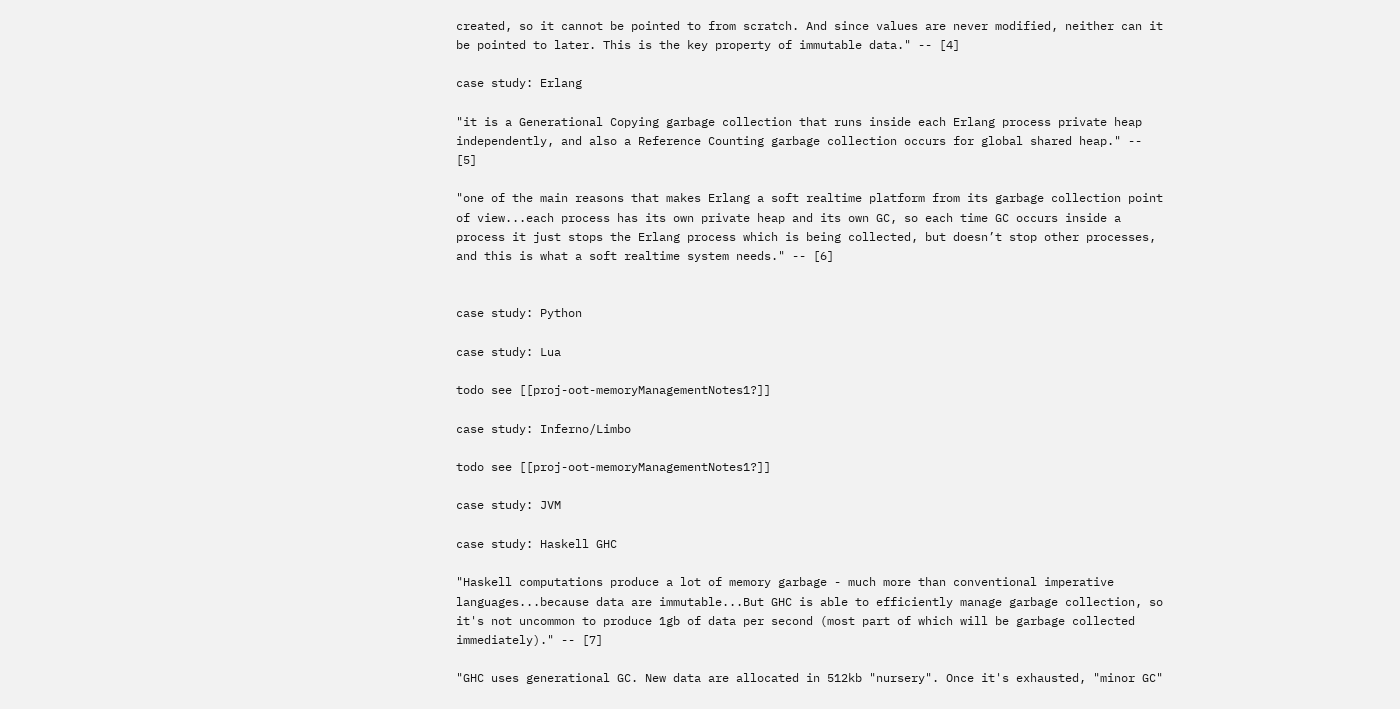created, so it cannot be pointed to from scratch. And since values are never modified, neither can it be pointed to later. This is the key property of immutable data." -- [4]

case study: Erlang

"it is a Generational Copying garbage collection that runs inside each Erlang process private heap independently, and also a Reference Counting garbage collection occurs for global shared heap." -- [5]

"one of the main reasons that makes Erlang a soft realtime platform from its garbage collection point of view...each process has its own private heap and its own GC, so each time GC occurs inside a process it just stops the Erlang process which is being collected, but doesn’t stop other processes, and this is what a soft realtime system needs." -- [6]


case study: Python

case study: Lua

todo see [[proj-oot-memoryManagementNotes1?]]

case study: Inferno/Limbo

todo see [[proj-oot-memoryManagementNotes1?]]

case study: JVM

case study: Haskell GHC

"Haskell computations produce a lot of memory garbage - much more than conventional imperative languages...because data are immutable...But GHC is able to efficiently manage garbage collection, so it's not uncommon to produce 1gb of data per second (most part of which will be garbage collected immediately)." -- [7]

"GHC uses generational GC. New data are allocated in 512kb "nursery". Once it's exhausted, "minor GC"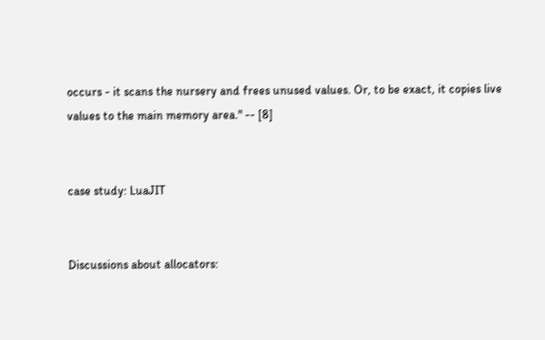occurs - it scans the nursery and frees unused values. Or, to be exact, it copies live values to the main memory area." -- [8]


case study: LuaJIT


Discussions about allocators: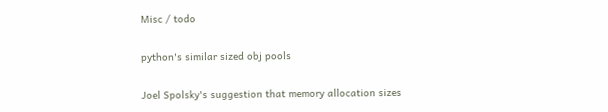Misc / todo

python's similar sized obj pools

Joel Spolsky's suggestion that memory allocation sizes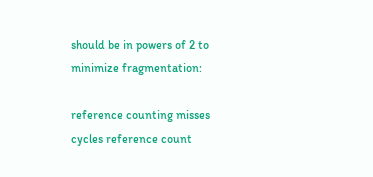should be in powers of 2 to minimize fragmentation:

reference counting misses cycles reference count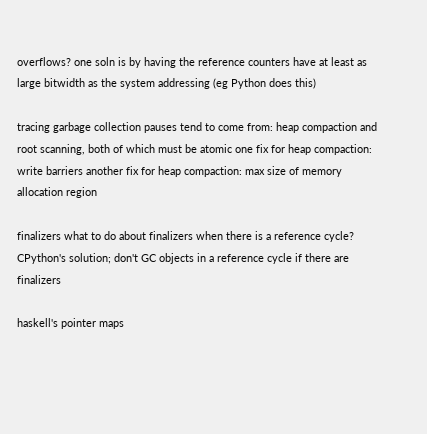overflows? one soln is by having the reference counters have at least as large bitwidth as the system addressing (eg Python does this)

tracing garbage collection pauses tend to come from: heap compaction and root scanning, both of which must be atomic one fix for heap compaction: write barriers another fix for heap compaction: max size of memory allocation region

finalizers what to do about finalizers when there is a reference cycle? CPython's solution; don't GC objects in a reference cycle if there are finalizers

haskell's pointer maps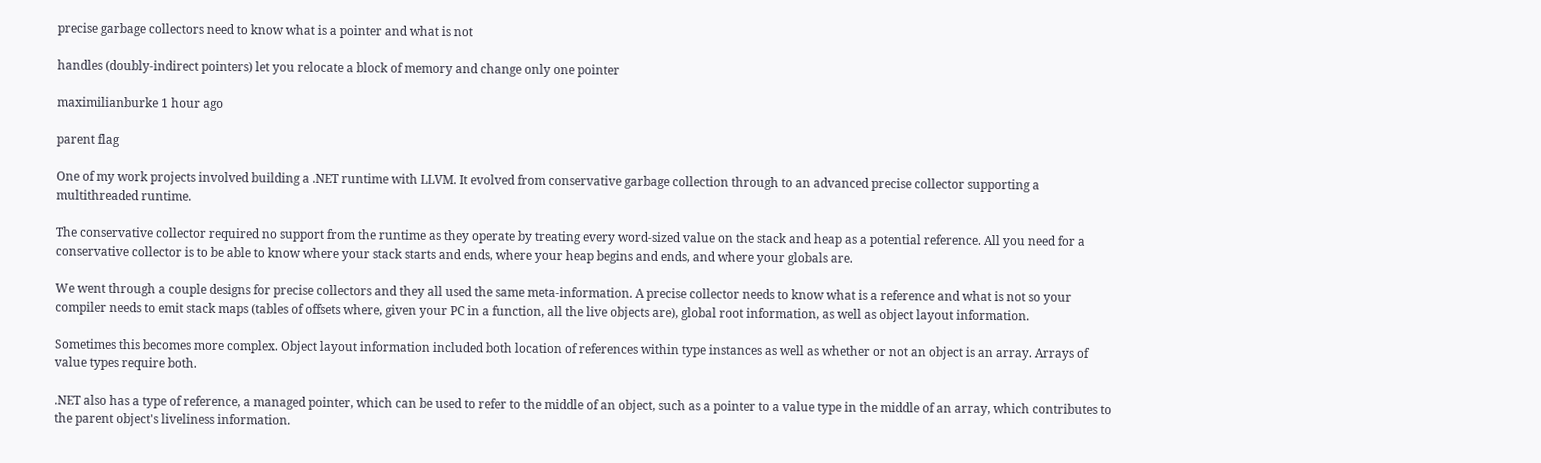precise garbage collectors need to know what is a pointer and what is not

handles (doubly-indirect pointers) let you relocate a block of memory and change only one pointer

maximilianburke 1 hour ago

parent flag

One of my work projects involved building a .NET runtime with LLVM. It evolved from conservative garbage collection through to an advanced precise collector supporting a multithreaded runtime.

The conservative collector required no support from the runtime as they operate by treating every word-sized value on the stack and heap as a potential reference. All you need for a conservative collector is to be able to know where your stack starts and ends, where your heap begins and ends, and where your globals are.

We went through a couple designs for precise collectors and they all used the same meta-information. A precise collector needs to know what is a reference and what is not so your compiler needs to emit stack maps (tables of offsets where, given your PC in a function, all the live objects are), global root information, as well as object layout information.

Sometimes this becomes more complex. Object layout information included both location of references within type instances as well as whether or not an object is an array. Arrays of value types require both.

.NET also has a type of reference, a managed pointer, which can be used to refer to the middle of an object, such as a pointer to a value type in the middle of an array, which contributes to the parent object's liveliness information.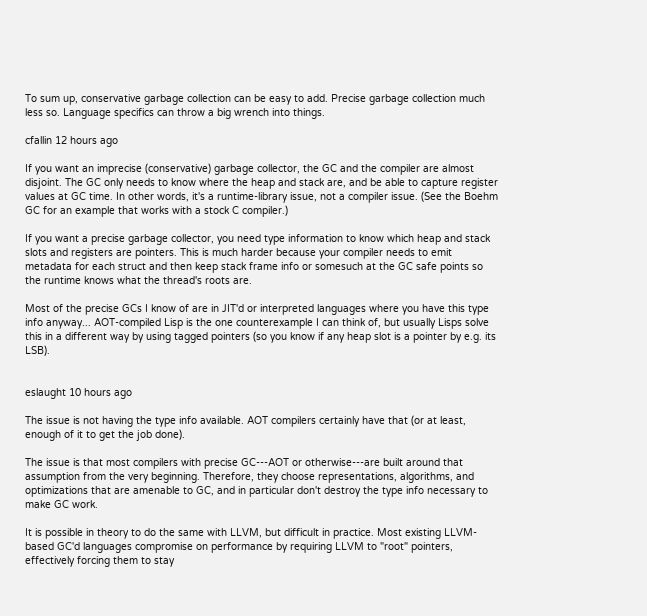To sum up, conservative garbage collection can be easy to add. Precise garbage collection much less so. Language specifics can throw a big wrench into things.

cfallin 12 hours ago

If you want an imprecise (conservative) garbage collector, the GC and the compiler are almost disjoint. The GC only needs to know where the heap and stack are, and be able to capture register values at GC time. In other words, it's a runtime-library issue, not a compiler issue. (See the Boehm GC for an example that works with a stock C compiler.)

If you want a precise garbage collector, you need type information to know which heap and stack slots and registers are pointers. This is much harder because your compiler needs to emit metadata for each struct and then keep stack frame info or somesuch at the GC safe points so the runtime knows what the thread's roots are.

Most of the precise GCs I know of are in JIT'd or interpreted languages where you have this type info anyway... AOT-compiled Lisp is the one counterexample I can think of, but usually Lisps solve this in a different way by using tagged pointers (so you know if any heap slot is a pointer by e.g. its LSB).


eslaught 10 hours ago

The issue is not having the type info available. AOT compilers certainly have that (or at least, enough of it to get the job done).

The issue is that most compilers with precise GC---AOT or otherwise---are built around that assumption from the very beginning. Therefore, they choose representations, algorithms, and optimizations that are amenable to GC, and in particular don't destroy the type info necessary to make GC work.

It is possible in theory to do the same with LLVM, but difficult in practice. Most existing LLVM-based GC'd languages compromise on performance by requiring LLVM to "root" pointers, effectively forcing them to stay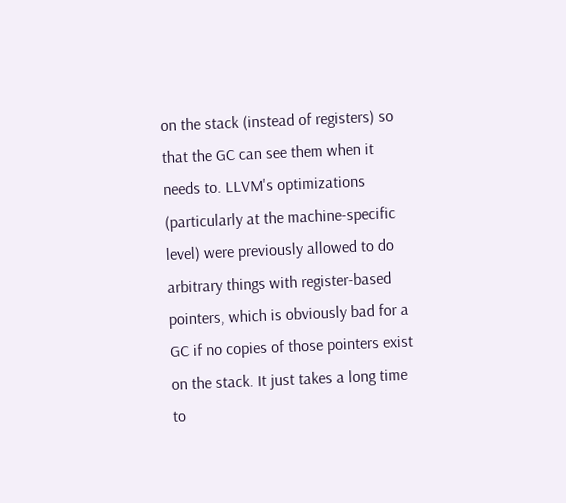on the stack (instead of registers) so that the GC can see them when it needs to. LLVM's optimizations (particularly at the machine-specific level) were previously allowed to do arbitrary things with register-based pointers, which is obviously bad for a GC if no copies of those pointers exist on the stack. It just takes a long time to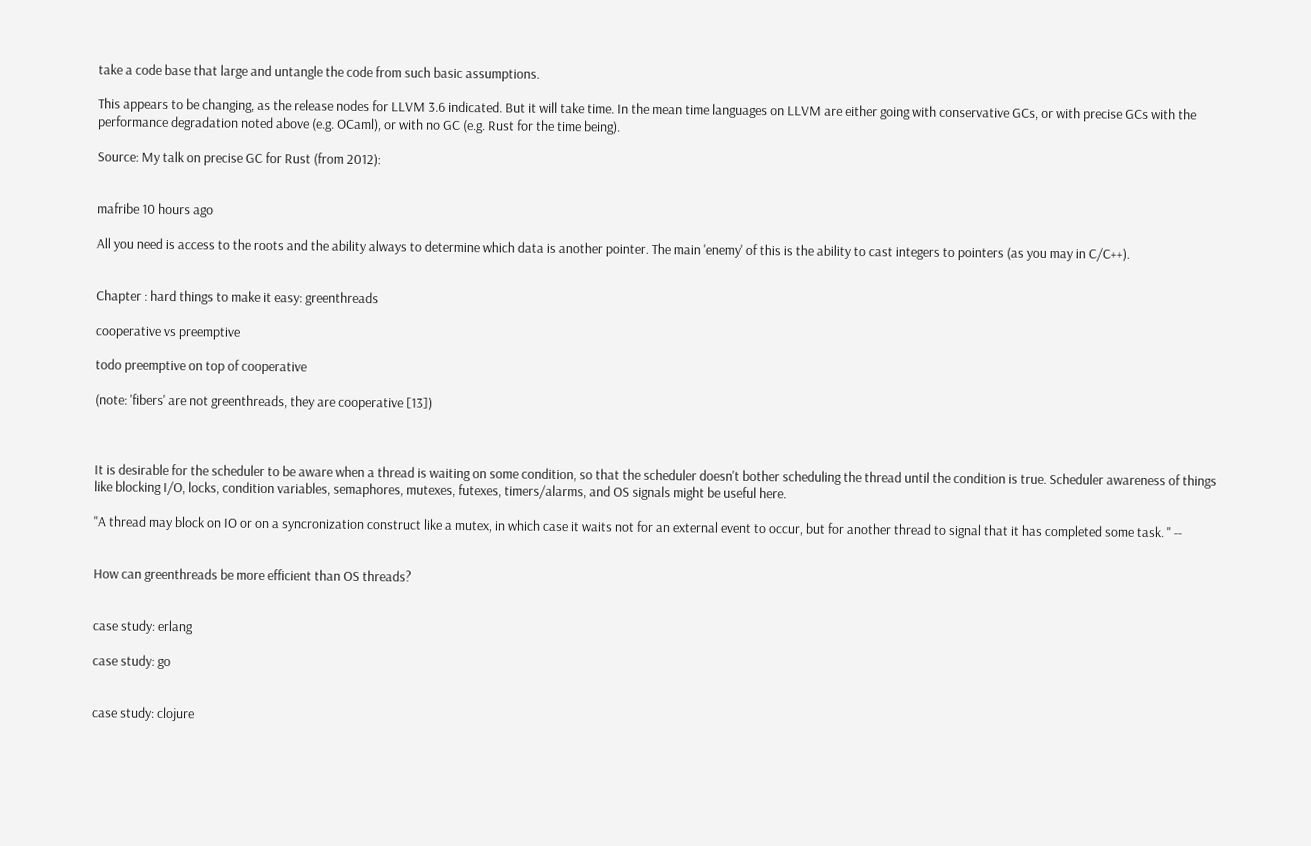take a code base that large and untangle the code from such basic assumptions.

This appears to be changing, as the release nodes for LLVM 3.6 indicated. But it will take time. In the mean time languages on LLVM are either going with conservative GCs, or with precise GCs with the performance degradation noted above (e.g. OCaml), or with no GC (e.g. Rust for the time being).

Source: My talk on precise GC for Rust (from 2012):


mafribe 10 hours ago

All you need is access to the roots and the ability always to determine which data is another pointer. The main 'enemy' of this is the ability to cast integers to pointers (as you may in C/C++).


Chapter : hard things to make it easy: greenthreads

cooperative vs preemptive

todo preemptive on top of cooperative

(note: 'fibers' are not greenthreads, they are cooperative [13])



It is desirable for the scheduler to be aware when a thread is waiting on some condition, so that the scheduler doesn't bother scheduling the thread until the condition is true. Scheduler awareness of things like blocking I/O, locks, condition variables, semaphores, mutexes, futexes, timers/alarms, and OS signals might be useful here.

"A thread may block on IO or on a syncronization construct like a mutex, in which case it waits not for an external event to occur, but for another thread to signal that it has completed some task. " --


How can greenthreads be more efficient than OS threads?


case study: erlang

case study: go


case study: clojure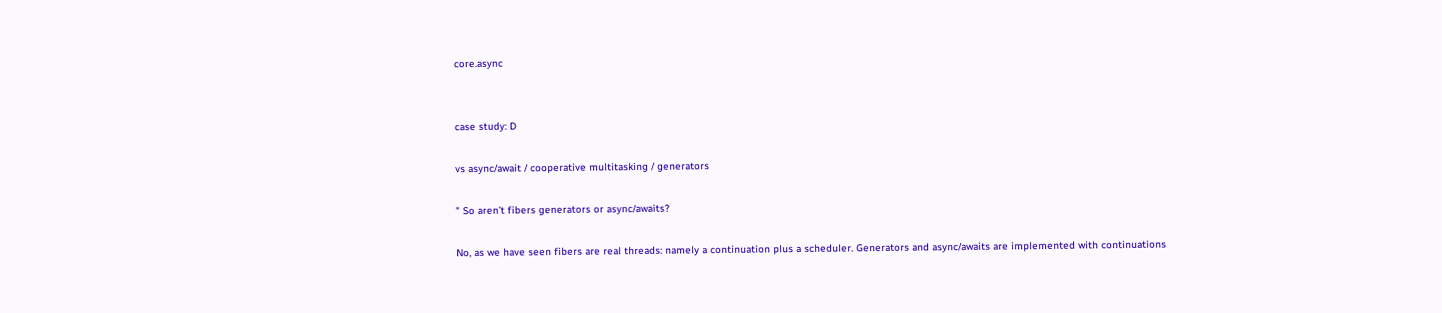core.async


case study: D

vs async/await / cooperative multitasking / generators

" So aren’t fibers generators or async/awaits?

No, as we have seen fibers are real threads: namely a continuation plus a scheduler. Generators and async/awaits are implemented with continuations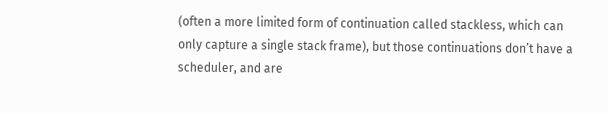(often a more limited form of continuation called stackless, which can only capture a single stack frame), but those continuations don’t have a scheduler, and are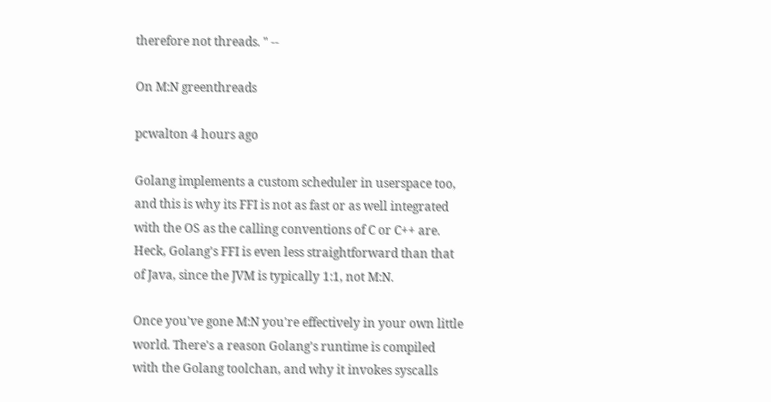therefore not threads. " --

On M:N greenthreads

pcwalton 4 hours ago

Golang implements a custom scheduler in userspace too, and this is why its FFI is not as fast or as well integrated with the OS as the calling conventions of C or C++ are. Heck, Golang's FFI is even less straightforward than that of Java, since the JVM is typically 1:1, not M:N.

Once you've gone M:N you're effectively in your own little world. There's a reason Golang's runtime is compiled with the Golang toolchan, and why it invokes syscalls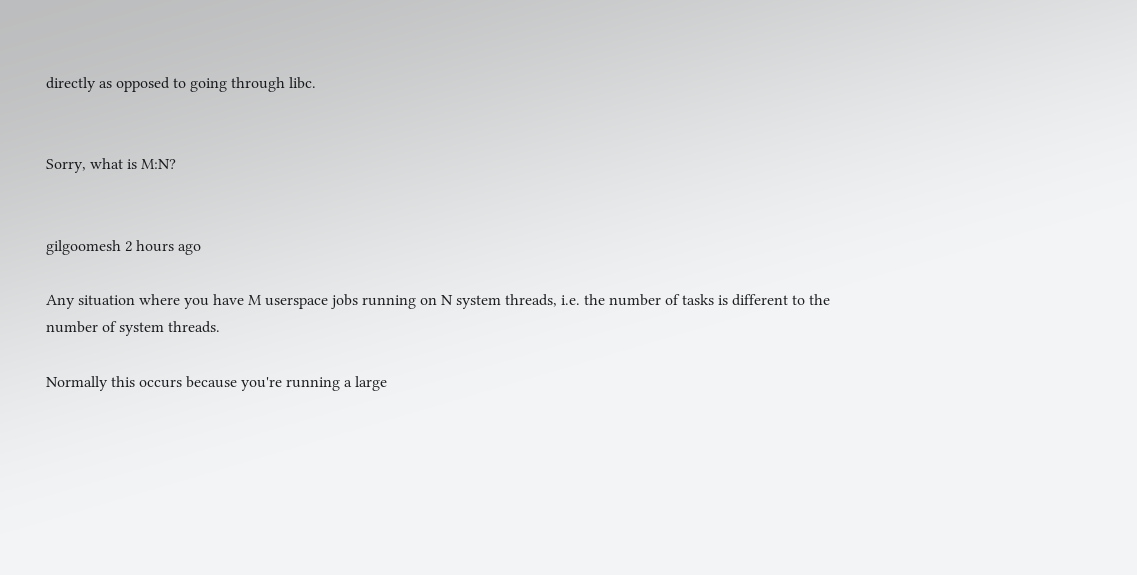directly as opposed to going through libc.


Sorry, what is M:N?


gilgoomesh 2 hours ago

Any situation where you have M userspace jobs running on N system threads, i.e. the number of tasks is different to the number of system threads.

Normally this occurs because you're running a large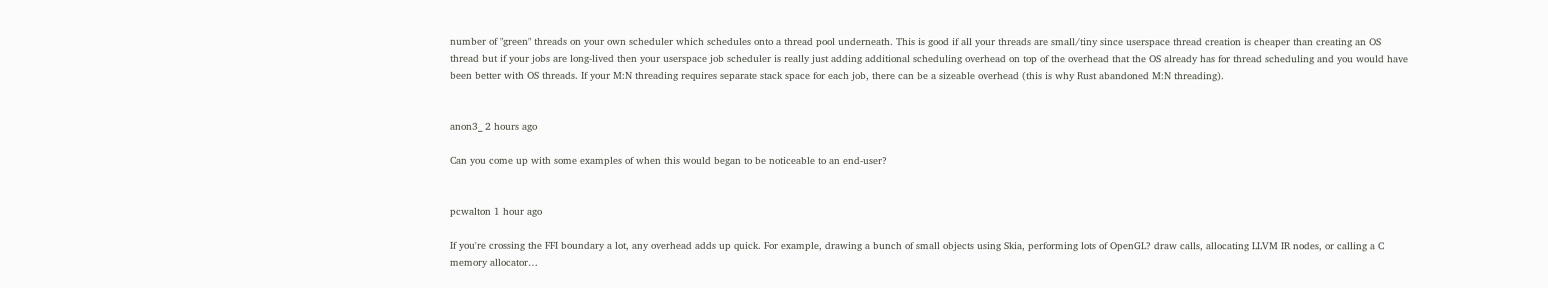number of "green" threads on your own scheduler which schedules onto a thread pool underneath. This is good if all your threads are small/tiny since userspace thread creation is cheaper than creating an OS thread but if your jobs are long-lived then your userspace job scheduler is really just adding additional scheduling overhead on top of the overhead that the OS already has for thread scheduling and you would have been better with OS threads. If your M:N threading requires separate stack space for each job, there can be a sizeable overhead (this is why Rust abandoned M:N threading).


anon3_ 2 hours ago

Can you come up with some examples of when this would began to be noticeable to an end-user?


pcwalton 1 hour ago

If you're crossing the FFI boundary a lot, any overhead adds up quick. For example, drawing a bunch of small objects using Skia, performing lots of OpenGL? draw calls, allocating LLVM IR nodes, or calling a C memory allocator…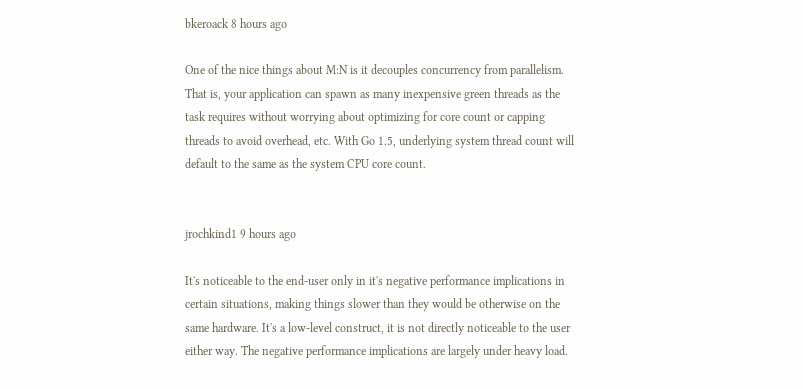bkeroack 8 hours ago

One of the nice things about M:N is it decouples concurrency from parallelism. That is, your application can spawn as many inexpensive green threads as the task requires without worrying about optimizing for core count or capping threads to avoid overhead, etc. With Go 1.5, underlying system thread count will default to the same as the system CPU core count.


jrochkind1 9 hours ago

It's noticeable to the end-user only in it's negative performance implications in certain situations, making things slower than they would be otherwise on the same hardware. It's a low-level construct, it is not directly noticeable to the user either way. The negative performance implications are largely under heavy load.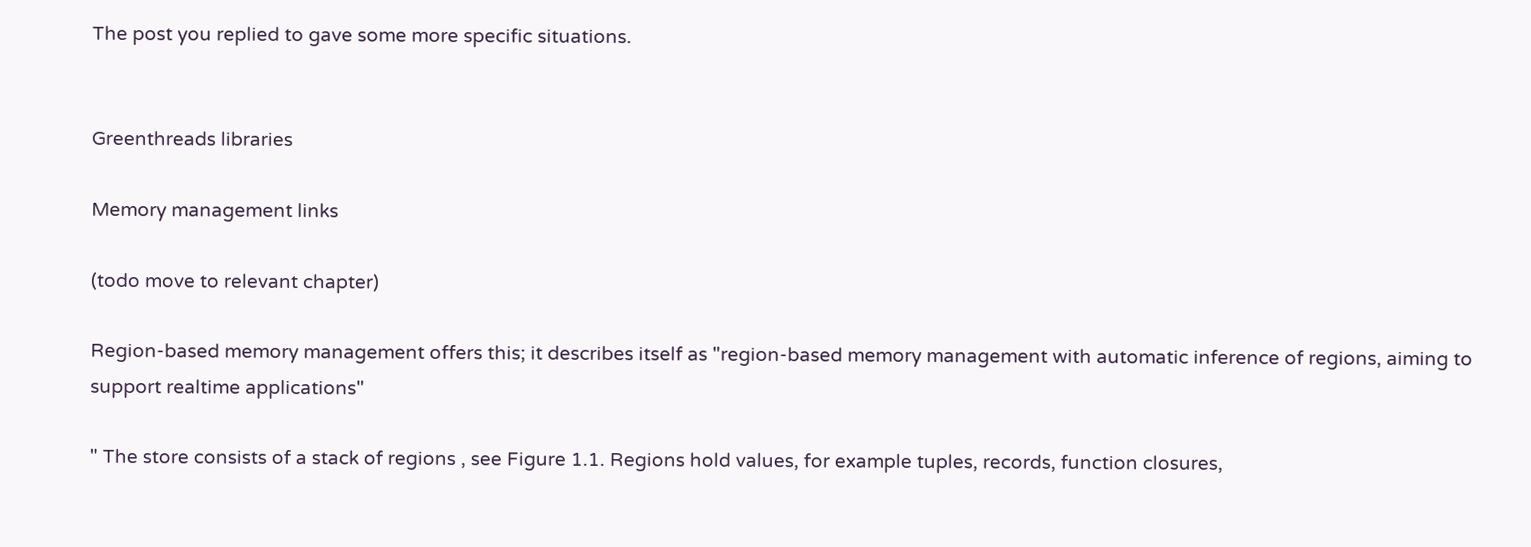The post you replied to gave some more specific situations.


Greenthreads libraries

Memory management links

(todo move to relevant chapter)

Region-based memory management offers this; it describes itself as "region-based memory management with automatic inference of regions, aiming to support realtime applications"

" The store consists of a stack of regions , see Figure 1.1. Regions hold values, for example tuples, records, function closures,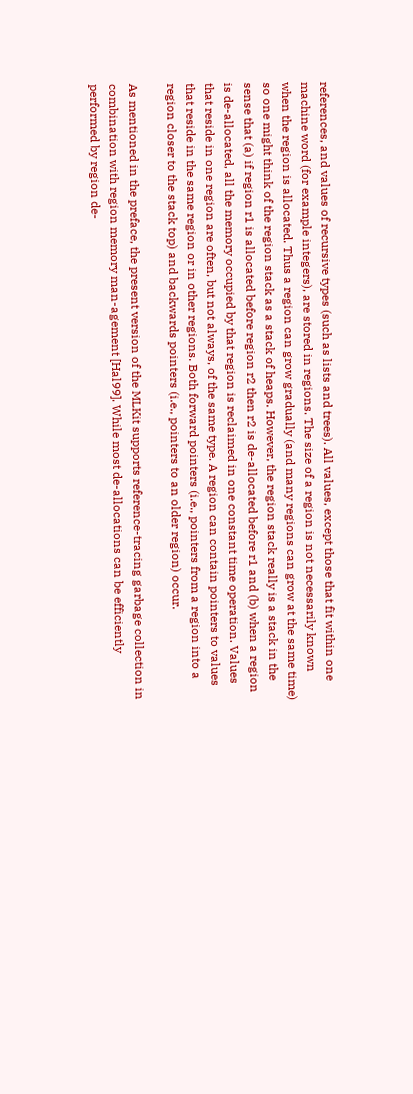references, and values of recursive types (such as lists and trees). All values, except those that fit within one machine word (for example integers), are stored in regions. The size of a region is not necessarily known when the region is allocated. Thus a region can grow gradually (and many regions can grow at the same time) so one might think of the region stack as a stack of heaps. However, the region stack really is a stack in the sense that (a) if region r1 is allocated before region r2 then r2 is de-allocated before r1 and (b) when a region is de-allocated, all the memory occupied by that region is reclaimed in one constant time operation. Values that reside in one region are often, but not always, of the same type. A region can contain pointers to values that reside in the same region or in other regions. Both forward pointers (i.e., pointers from a region into a region closer to the stack top) and backwards pointers (i.e., pointers to an older region) occur.

As mentioned in the preface, the present version of the MLKit supports reference-tracing garbage collection in combination with region memory man-agement [Hal99]. While most de-allocations can be efficiently performed by region de-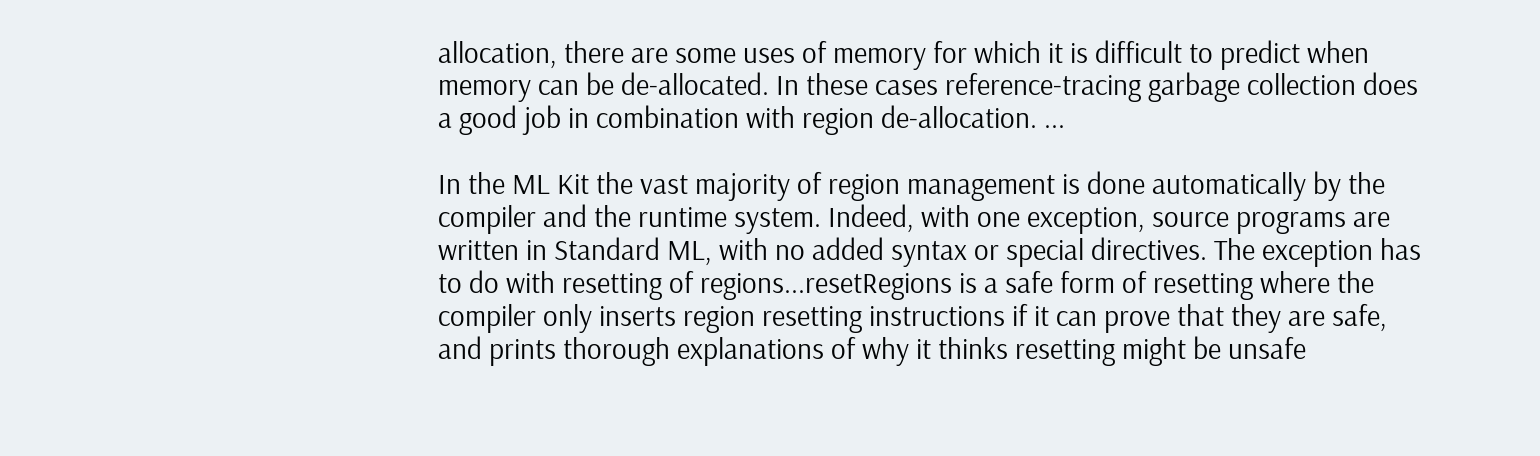allocation, there are some uses of memory for which it is difficult to predict when memory can be de-allocated. In these cases reference-tracing garbage collection does a good job in combination with region de-allocation. ...

In the ML Kit the vast majority of region management is done automatically by the compiler and the runtime system. Indeed, with one exception, source programs are written in Standard ML, with no added syntax or special directives. The exception has to do with resetting of regions...resetRegions is a safe form of resetting where the compiler only inserts region resetting instructions if it can prove that they are safe, and prints thorough explanations of why it thinks resetting might be unsafe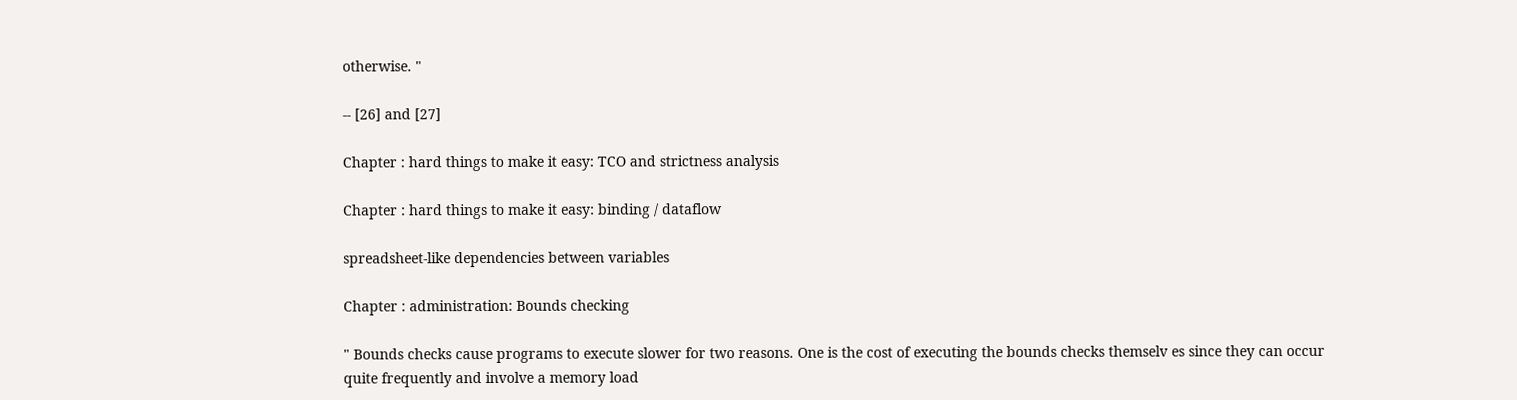otherwise. "

-- [26] and [27]

Chapter : hard things to make it easy: TCO and strictness analysis

Chapter : hard things to make it easy: binding / dataflow

spreadsheet-like dependencies between variables

Chapter : administration: Bounds checking

" Bounds checks cause programs to execute slower for two reasons. One is the cost of executing the bounds checks themselv es since they can occur quite frequently and involve a memory load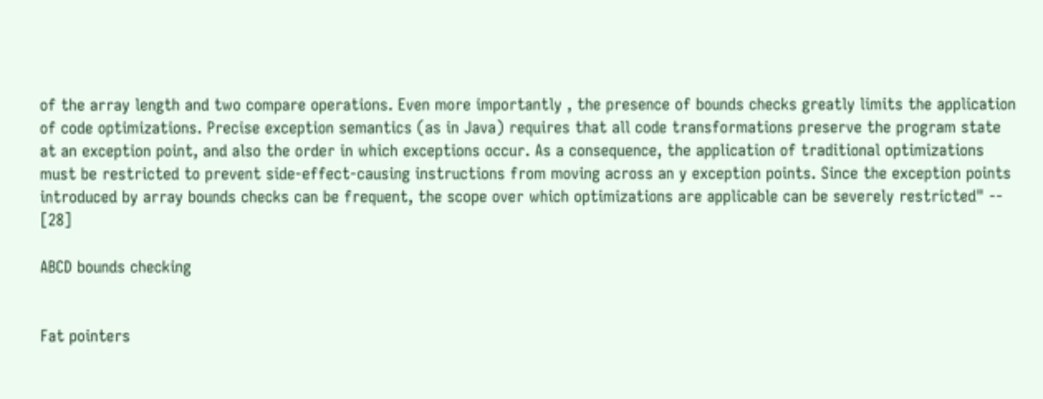of the array length and two compare operations. Even more importantly , the presence of bounds checks greatly limits the application of code optimizations. Precise exception semantics (as in Java) requires that all code transformations preserve the program state at an exception point, and also the order in which exceptions occur. As a consequence, the application of traditional optimizations must be restricted to prevent side-effect-causing instructions from moving across an y exception points. Since the exception points introduced by array bounds checks can be frequent, the scope over which optimizations are applicable can be severely restricted" -- [28]

ABCD bounds checking


Fat pointers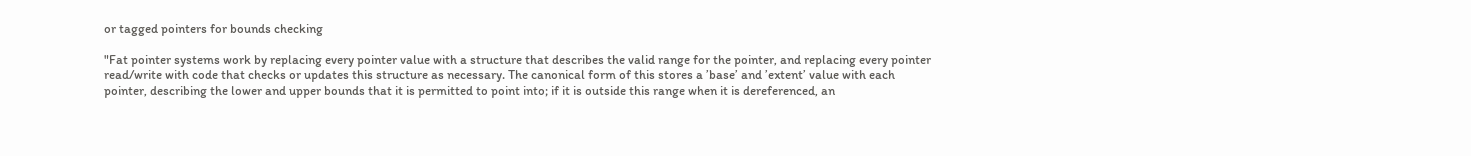or tagged pointers for bounds checking

"Fat pointer systems work by replacing every pointer value with a structure that describes the valid range for the pointer, and replacing every pointer read/write with code that checks or updates this structure as necessary. The canonical form of this stores a ’base’ and ’extent’ value with each pointer, describing the lower and upper bounds that it is permitted to point into; if it is outside this range when it is dereferenced, an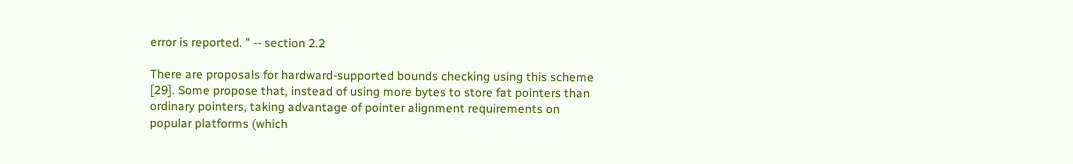error is reported. " -- section 2.2

There are proposals for hardward-supported bounds checking using this scheme [29]. Some propose that, instead of using more bytes to store fat pointers than ordinary pointers, taking advantage of pointer alignment requirements on popular platforms (which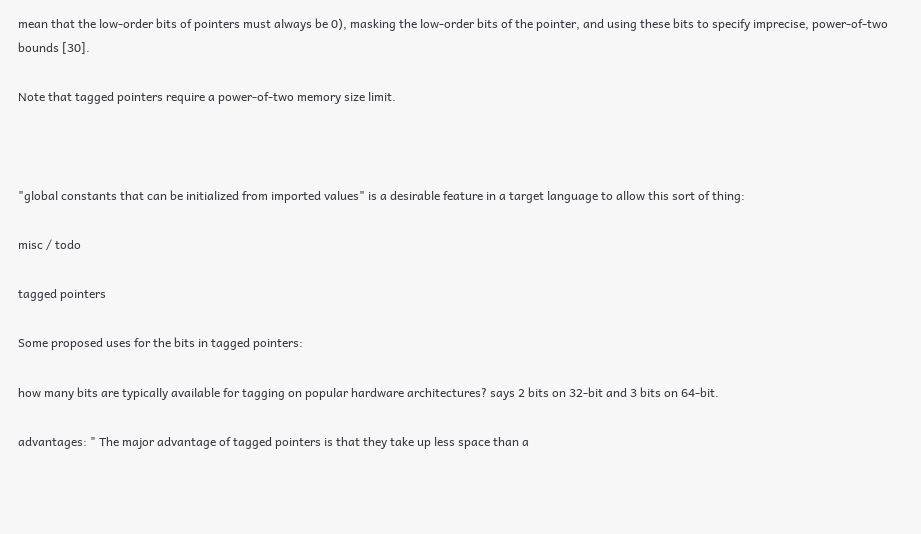mean that the low-order bits of pointers must always be 0), masking the low-order bits of the pointer, and using these bits to specify imprecise, power-of-two bounds [30].

Note that tagged pointers require a power-of-two memory size limit.



"global constants that can be initialized from imported values" is a desirable feature in a target language to allow this sort of thing:

misc / todo

tagged pointers

Some proposed uses for the bits in tagged pointers:

how many bits are typically available for tagging on popular hardware architectures? says 2 bits on 32-bit and 3 bits on 64-bit.

advantages: " The major advantage of tagged pointers is that they take up less space than a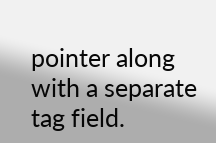pointer along with a separate tag field.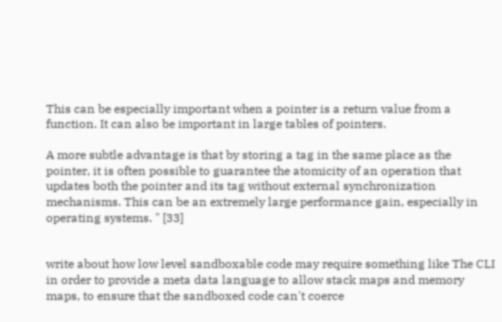This can be especially important when a pointer is a return value from a function. It can also be important in large tables of pointers.

A more subtle advantage is that by storing a tag in the same place as the pointer, it is often possible to guarantee the atomicity of an operation that updates both the pointer and its tag without external synchronization mechanisms. This can be an extremely large performance gain, especially in operating systems. " [33]


write about how low level sandboxable code may require something like The CLI in order to provide a meta data language to allow stack maps and memory maps, to ensure that the sandboxed code can't coerce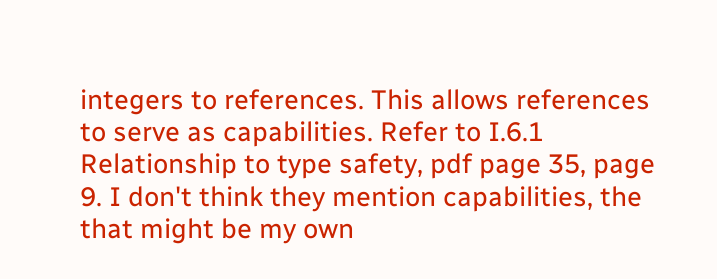integers to references. This allows references to serve as capabilities. Refer to I.6.1 Relationship to type safety, pdf page 35, page 9. I don't think they mention capabilities, the that might be my own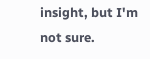insight, but I'm not sure.